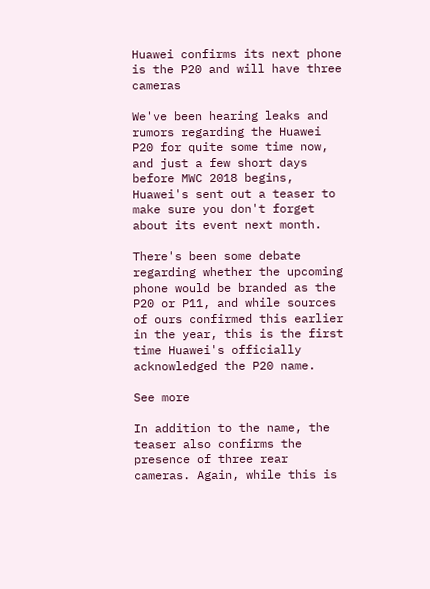Huawei confirms its next phone is the P20 and will have three cameras

We've been hearing leaks and rumors regarding the Huawei P20 for quite some time now, and just a few short days before MWC 2018 begins, Huawei's sent out a teaser to make sure you don't forget about its event next month.

There's been some debate regarding whether the upcoming phone would be branded as the P20 or P11, and while sources of ours confirmed this earlier in the year, this is the first time Huawei's officially acknowledged the P20 name.

See more

In addition to the name, the teaser also confirms the presence of three rear cameras. Again, while this is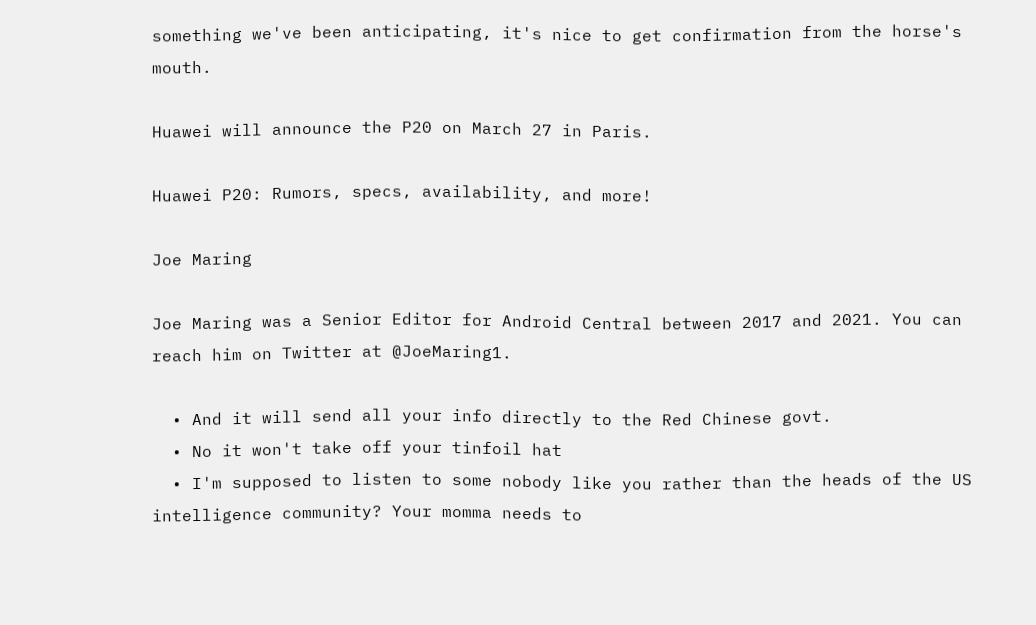something we've been anticipating, it's nice to get confirmation from the horse's mouth.

Huawei will announce the P20 on March 27 in Paris.

Huawei P20: Rumors, specs, availability, and more!

Joe Maring

Joe Maring was a Senior Editor for Android Central between 2017 and 2021. You can reach him on Twitter at @JoeMaring1.

  • And it will send all your info directly to the Red Chinese govt.
  • No it won't take off your tinfoil hat
  • I'm supposed to listen to some nobody like you rather than the heads of the US intelligence community? Your momma needs to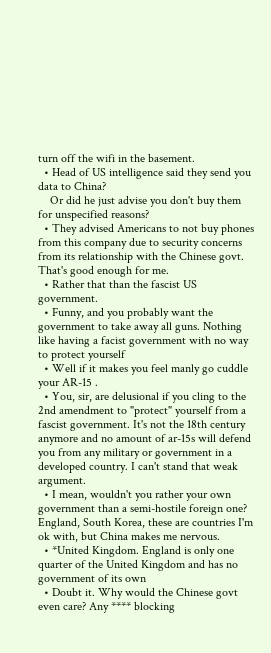turn off the wifi in the basement.
  • Head of US intelligence said they send you data to China?
    Or did he just advise you don't buy them for unspecified reasons?
  • They advised Americans to not buy phones from this company due to security concerns from its relationship with the Chinese govt. That's good enough for me.
  • Rather that than the fascist US government.
  • Funny, and you probably want the government to take away all guns. Nothing like having a facist government with no way to protect yourself
  • Well if it makes you feel manly go cuddle your AR-15 .
  • You, sir, are delusional if you cling to the 2nd amendment to "protect" yourself from a fascist government. It's not the 18th century anymore and no amount of ar-15s will defend you from any military or government in a developed country. I can't stand that weak argument.
  • I mean, wouldn't you rather your own government than a semi-hostile foreign one? England, South Korea, these are countries I'm ok with, but China makes me nervous.
  • *United Kingdom. England is only one quarter of the United Kingdom and has no government of its own
  • Doubt it. Why would the Chinese govt even care? Any **** blocking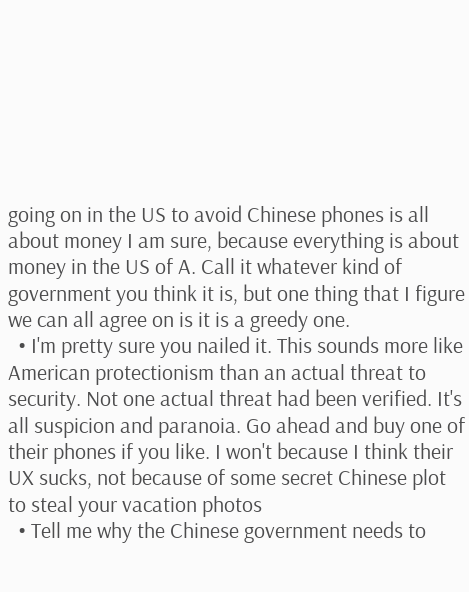going on in the US to avoid Chinese phones is all about money I am sure, because everything is about money in the US of A. Call it whatever kind of government you think it is, but one thing that I figure we can all agree on is it is a greedy one.
  • I'm pretty sure you nailed it. This sounds more like American protectionism than an actual threat to security. Not one actual threat had been verified. It's all suspicion and paranoia. Go ahead and buy one of their phones if you like. I won't because I think their UX sucks, not because of some secret Chinese plot to steal your vacation photos
  • Tell me why the Chinese government needs to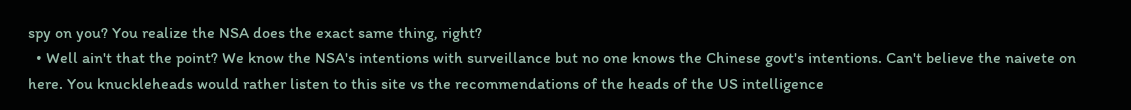spy on you? You realize the NSA does the exact same thing, right?
  • Well ain't that the point? We know the NSA's intentions with surveillance but no one knows the Chinese govt's intentions. Can't believe the naivete on here. You knuckleheads would rather listen to this site vs the recommendations of the heads of the US intelligence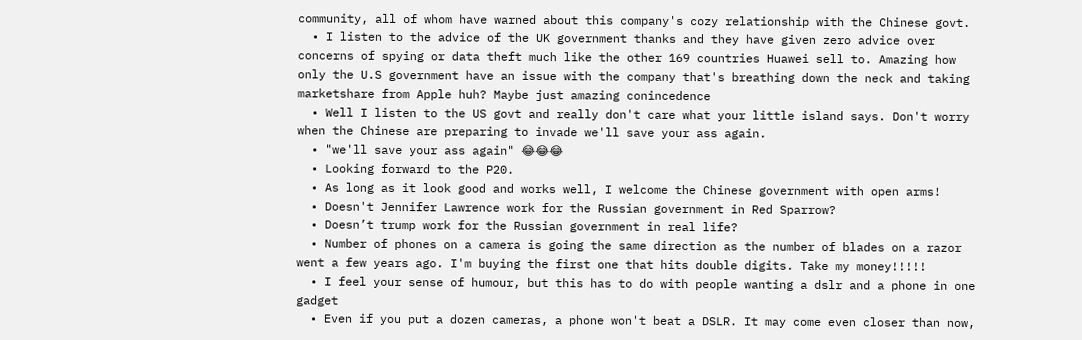community, all of whom have warned about this company's cozy relationship with the Chinese govt.
  • I listen to the advice of the UK government thanks and they have given zero advice over concerns of spying or data theft much like the other 169 countries Huawei sell to. Amazing how only the U.S government have an issue with the company that's breathing down the neck and taking marketshare from Apple huh? Maybe just amazing conincedence
  • Well I listen to the US govt and really don't care what your little island says. Don't worry when the Chinese are preparing to invade we'll save your ass again.
  • "we'll save your ass again" 😂😂😂
  • Looking forward to the P20.
  • As long as it look good and works well, I welcome the Chinese government with open arms!
  • Doesn't Jennifer Lawrence work for the Russian government in Red Sparrow?
  • Doesn’t trump work for the Russian government in real life?
  • Number of phones on a camera is going the same direction as the number of blades on a razor went a few years ago. I'm buying the first one that hits double digits. Take my money!!!!!
  • I feel your sense of humour, but this has to do with people wanting a dslr and a phone in one gadget
  • Even if you put a dozen cameras, a phone won't beat a DSLR. It may come even closer than now,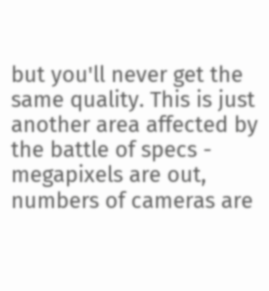but you'll never get the same quality. This is just another area affected by the battle of specs - megapixels are out, numbers of cameras are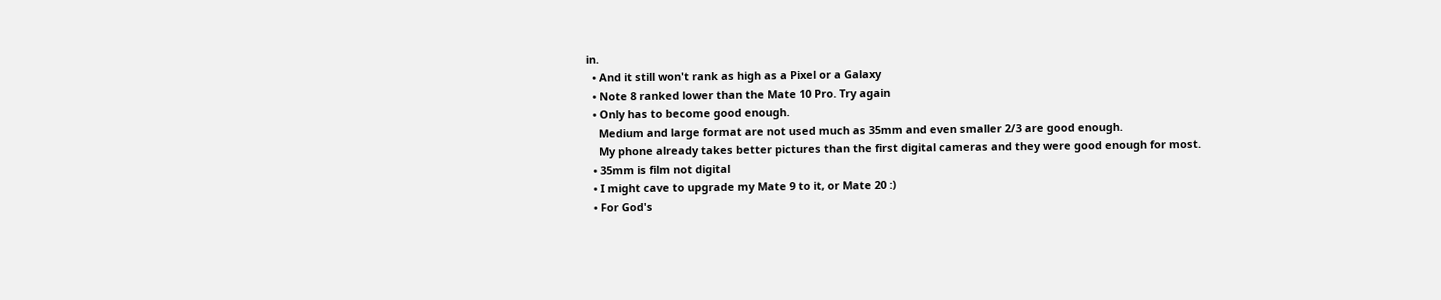in.
  • And it still won't rank as high as a Pixel or a Galaxy
  • Note 8 ranked lower than the Mate 10 Pro. Try again
  • Only has to become good enough.
    Medium and large format are not used much as 35mm and even smaller 2/3 are good enough.
    My phone already takes better pictures than the first digital cameras and they were good enough for most.
  • 35mm is film not digital
  • I might cave to upgrade my Mate 9 to it, or Mate 20 :)
  • For God's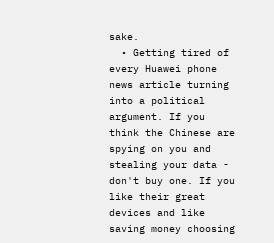sake.
  • Getting tired of every Huawei phone news article turning into a political argument. If you think the Chinese are spying on you and stealing your data - don't buy one. If you like their great devices and like saving money choosing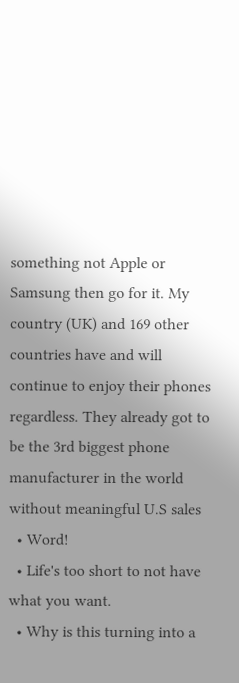something not Apple or Samsung then go for it. My country (UK) and 169 other countries have and will continue to enjoy their phones regardless. They already got to be the 3rd biggest phone manufacturer in the world without meaningful U.S sales
  • Word!
  • Life's too short to not have what you want.
  • Why is this turning into a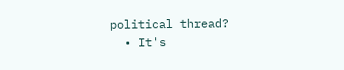political thread?
  • It's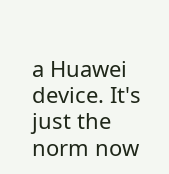a Huawei device. It's just the norm now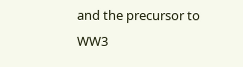and the precursor to WW3